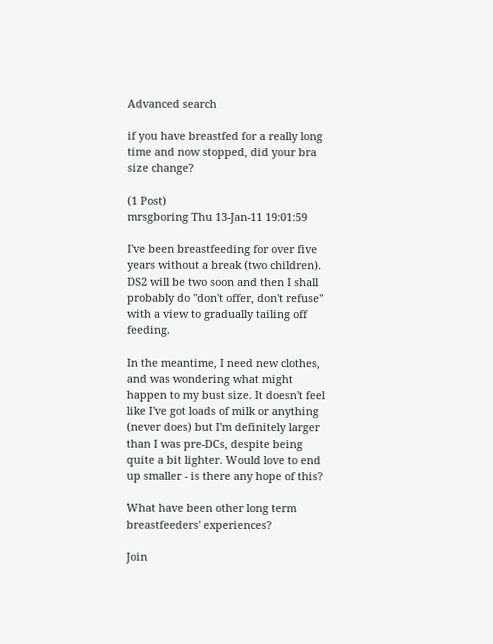Advanced search

if you have breastfed for a really long time and now stopped, did your bra size change?

(1 Post)
mrsgboring Thu 13-Jan-11 19:01:59

I've been breastfeeding for over five years without a break (two children). DS2 will be two soon and then I shall probably do "don't offer, don't refuse" with a view to gradually tailing off feeding.

In the meantime, I need new clothes, and was wondering what might happen to my bust size. It doesn't feel like I've got loads of milk or anything (never does) but I'm definitely larger than I was pre-DCs, despite being quite a bit lighter. Would love to end up smaller - is there any hope of this?

What have been other long term breastfeeders' experiences?

Join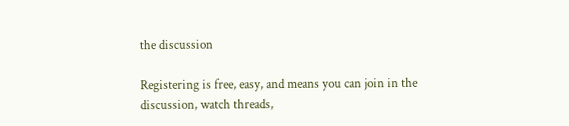the discussion

Registering is free, easy, and means you can join in the discussion, watch threads,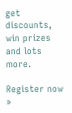get discounts, win prizes and lots more.

Register now »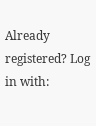Already registered? Log in with: